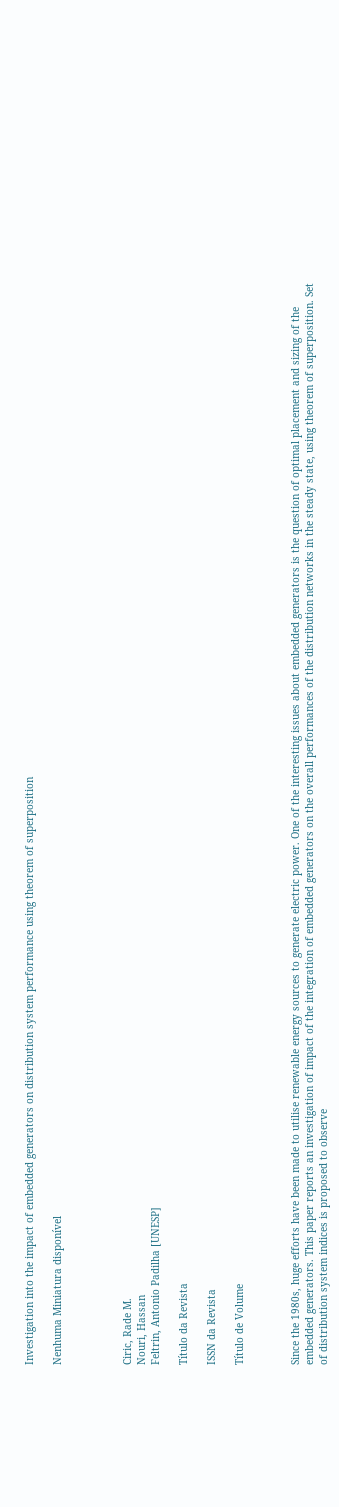Investigation into the impact of embedded generators on distribution system performance using theorem of superposition

Nenhuma Miniatura disponível




Ciric, Rade M.
Nouri, Hassan
Feltrin, Antonio Padilha [UNESP]

Título da Revista

ISSN da Revista

Título de Volume



Since the 1980s, huge efforts have been made to utilise renewable energy sources to generate electric power. One of the interesting issues about embedded generators is the question of optimal placement and sizing of the embedded generators. This paper reports an investigation of impact of the integration of embedded generators on the overall performances of the distribution networks in the steady state, using theorem of superposition. Set of distribution system indices is proposed to observe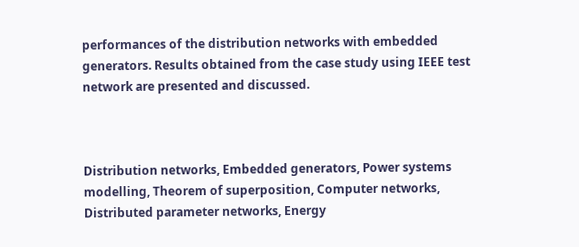performances of the distribution networks with embedded generators. Results obtained from the case study using IEEE test network are presented and discussed.



Distribution networks, Embedded generators, Power systems modelling, Theorem of superposition, Computer networks, Distributed parameter networks, Energy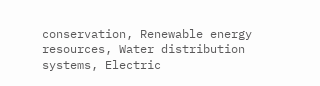conservation, Renewable energy resources, Water distribution systems, Electric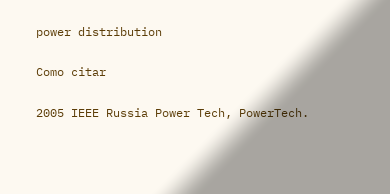power distribution

Como citar

2005 IEEE Russia Power Tech, PowerTech.